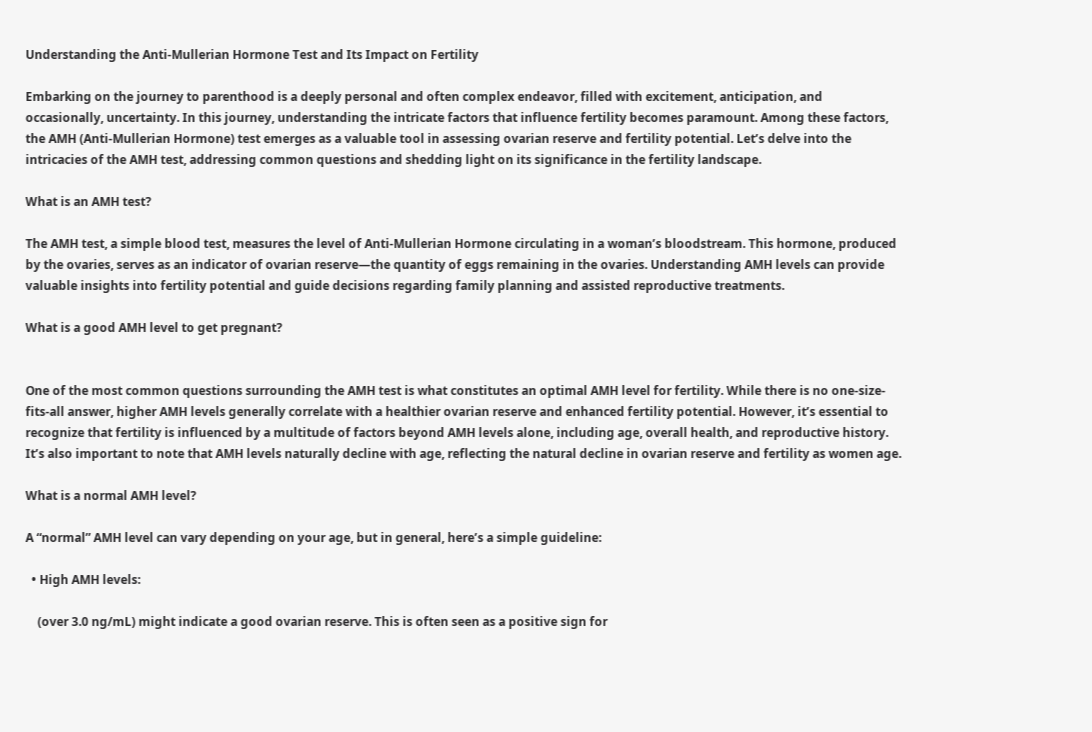Understanding the Anti-Mullerian Hormone Test and Its Impact on Fertility

Embarking on the journey to parenthood is a deeply personal and often complex endeavor, filled with excitement, anticipation, and occasionally, uncertainty. In this journey, understanding the intricate factors that influence fertility becomes paramount. Among these factors, the AMH (Anti-Mullerian Hormone) test emerges as a valuable tool in assessing ovarian reserve and fertility potential. Let’s delve into the intricacies of the AMH test, addressing common questions and shedding light on its significance in the fertility landscape.

What is an AMH test?

The AMH test, a simple blood test, measures the level of Anti-Mullerian Hormone circulating in a woman’s bloodstream. This hormone, produced by the ovaries, serves as an indicator of ovarian reserve—the quantity of eggs remaining in the ovaries. Understanding AMH levels can provide valuable insights into fertility potential and guide decisions regarding family planning and assisted reproductive treatments.

What is a good AMH level to get pregnant?


One of the most common questions surrounding the AMH test is what constitutes an optimal AMH level for fertility. While there is no one-size-fits-all answer, higher AMH levels generally correlate with a healthier ovarian reserve and enhanced fertility potential. However, it’s essential to recognize that fertility is influenced by a multitude of factors beyond AMH levels alone, including age, overall health, and reproductive history. It’s also important to note that AMH levels naturally decline with age, reflecting the natural decline in ovarian reserve and fertility as women age.

What is a normal AMH level?

A “normal” AMH level can vary depending on your age, but in general, here’s a simple guideline:

  • High AMH levels:

    (over 3.0 ng/mL) might indicate a good ovarian reserve. This is often seen as a positive sign for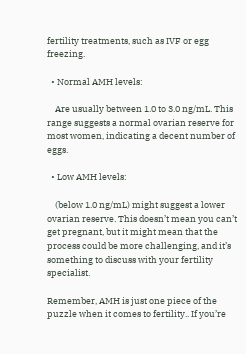fertility treatments, such as IVF or egg freezing.

  • Normal AMH levels:

    Are usually between 1.0 to 3.0 ng/mL. This range suggests a normal ovarian reserve for most women, indicating a decent number of eggs.

  • Low AMH levels:

    (below 1.0 ng/mL) might suggest a lower ovarian reserve. This doesn’t mean you can’t get pregnant, but it might mean that the process could be more challenging, and it’s something to discuss with your fertility specialist.

Remember, AMH is just one piece of the puzzle when it comes to fertility.. If you’re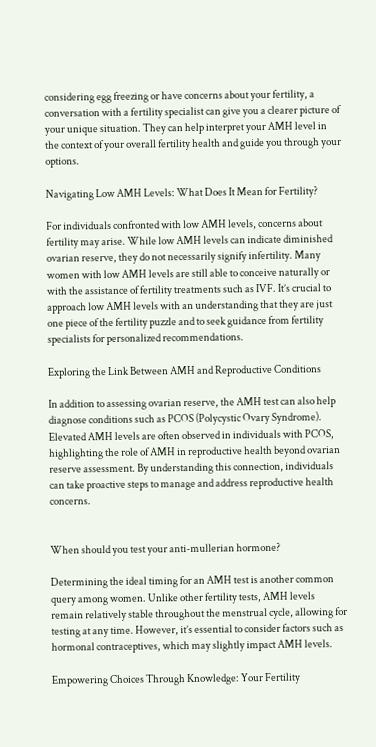considering egg freezing or have concerns about your fertility, a conversation with a fertility specialist can give you a clearer picture of your unique situation. They can help interpret your AMH level in the context of your overall fertility health and guide you through your options.

Navigating Low AMH Levels: What Does It Mean for Fertility?

For individuals confronted with low AMH levels, concerns about fertility may arise. While low AMH levels can indicate diminished ovarian reserve, they do not necessarily signify infertility. Many women with low AMH levels are still able to conceive naturally or with the assistance of fertility treatments such as IVF. It’s crucial to approach low AMH levels with an understanding that they are just one piece of the fertility puzzle and to seek guidance from fertility specialists for personalized recommendations.

Exploring the Link Between AMH and Reproductive Conditions

In addition to assessing ovarian reserve, the AMH test can also help diagnose conditions such as PCOS (Polycystic Ovary Syndrome). Elevated AMH levels are often observed in individuals with PCOS, highlighting the role of AMH in reproductive health beyond ovarian reserve assessment. By understanding this connection, individuals can take proactive steps to manage and address reproductive health concerns.


When should you test your anti-mullerian hormone?

Determining the ideal timing for an AMH test is another common query among women. Unlike other fertility tests, AMH levels remain relatively stable throughout the menstrual cycle, allowing for testing at any time. However, it’s essential to consider factors such as hormonal contraceptives, which may slightly impact AMH levels.

Empowering Choices Through Knowledge: Your Fertility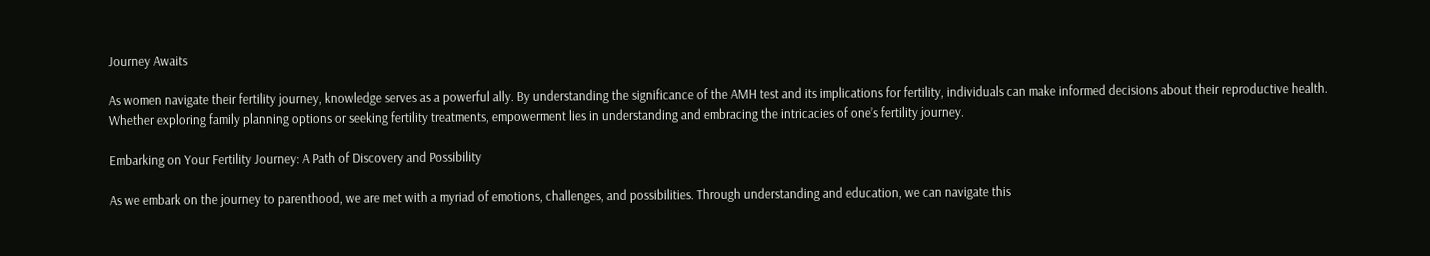Journey Awaits

As women navigate their fertility journey, knowledge serves as a powerful ally. By understanding the significance of the AMH test and its implications for fertility, individuals can make informed decisions about their reproductive health. Whether exploring family planning options or seeking fertility treatments, empowerment lies in understanding and embracing the intricacies of one’s fertility journey.

Embarking on Your Fertility Journey: A Path of Discovery and Possibility

As we embark on the journey to parenthood, we are met with a myriad of emotions, challenges, and possibilities. Through understanding and education, we can navigate this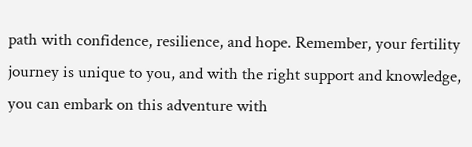path with confidence, resilience, and hope. Remember, your fertility journey is unique to you, and with the right support and knowledge, you can embark on this adventure with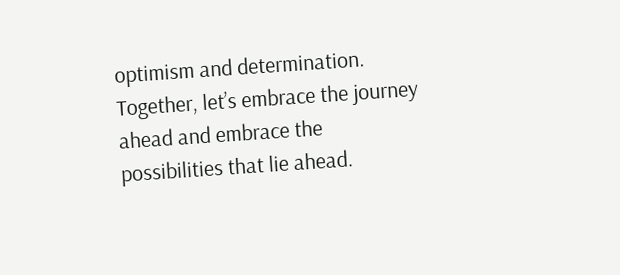optimism and determination. Together, let’s embrace the journey ahead and embrace the possibilities that lie ahead.